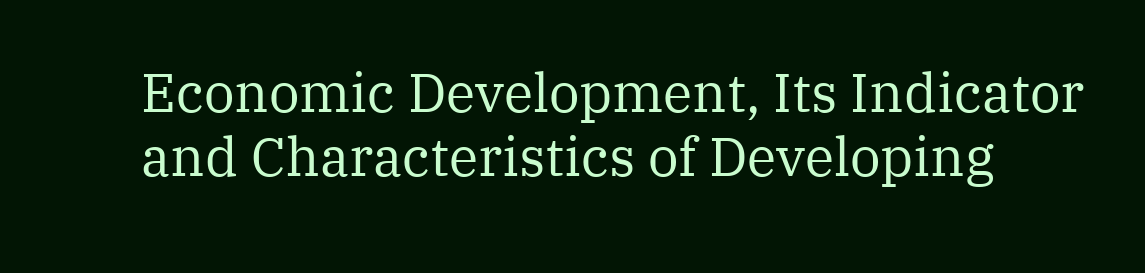Economic Development, Its Indicator and Characteristics of Developing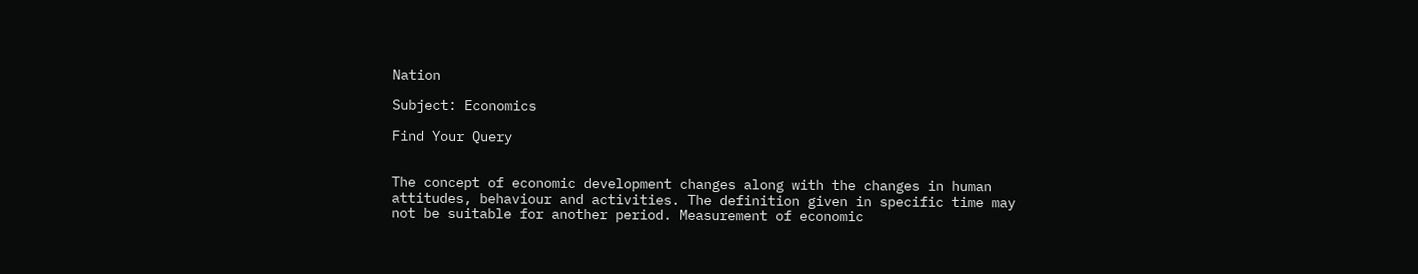Nation

Subject: Economics

Find Your Query


The concept of economic development changes along with the changes in human attitudes, behaviour and activities. The definition given in specific time may not be suitable for another period. Measurement of economic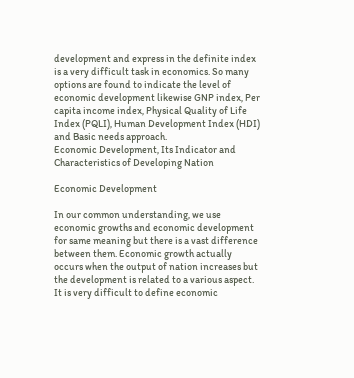development and express in the definite index is a very difficult task in economics. So many options are found to indicate the level of economic development likewise GNP index, Per capita income index, Physical Quality of Life Index (PQLI), Human Development Index (HDI) and Basic needs approach.
Economic Development, Its Indicator and Characteristics of Developing Nation

Economic Development

In our common understanding, we use economic growths and economic development for same meaning but there is a vast difference between them. Economic growth actually occurs when the output of nation increases but the development is related to a various aspect. It is very difficult to define economic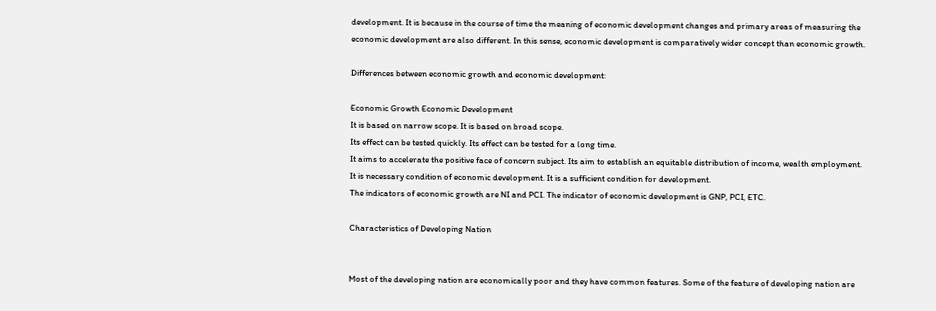development. It is because in the course of time the meaning of economic development changes and primary areas of measuring the economic development are also different. In this sense, economic development is comparatively wider concept than economic growth.

Differences between economic growth and economic development:

Economic Growth Economic Development
It is based on narrow scope. It is based on broad scope.
Its effect can be tested quickly. Its effect can be tested for a long time.
It aims to accelerate the positive face of concern subject. Its aim to establish an equitable distribution of income, wealth employment.
It is necessary condition of economic development. It is a sufficient condition for development.
The indicators of economic growth are NI and PCI. The indicator of economic development is GNP, PCI, ETC.

Characteristics of Developing Nation


Most of the developing nation are economically poor and they have common features. Some of the feature of developing nation are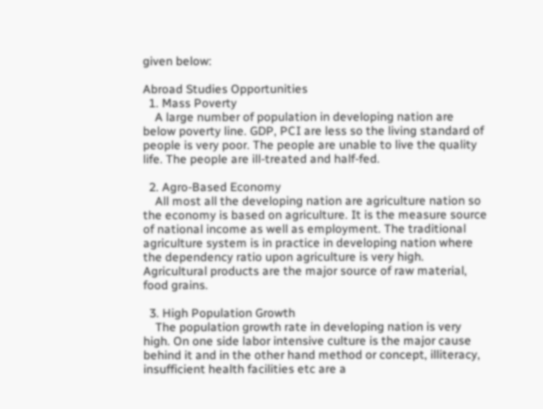given below:

Abroad Studies Opportunities
  1. Mass Poverty
    A large number of population in developing nation are below poverty line. GDP, PCI are less so the living standard of people is very poor. The people are unable to live the quality life. The people are ill-treated and half-fed.

  2. Agro-Based Economy
    All most all the developing nation are agriculture nation so the economy is based on agriculture. It is the measure source of national income as well as employment. The traditional agriculture system is in practice in developing nation where the dependency ratio upon agriculture is very high. Agricultural products are the major source of raw material, food grains.

  3. High Population Growth
    The population growth rate in developing nation is very high. On one side labor intensive culture is the major cause behind it and in the other hand method or concept, illiteracy, insufficient health facilities etc are a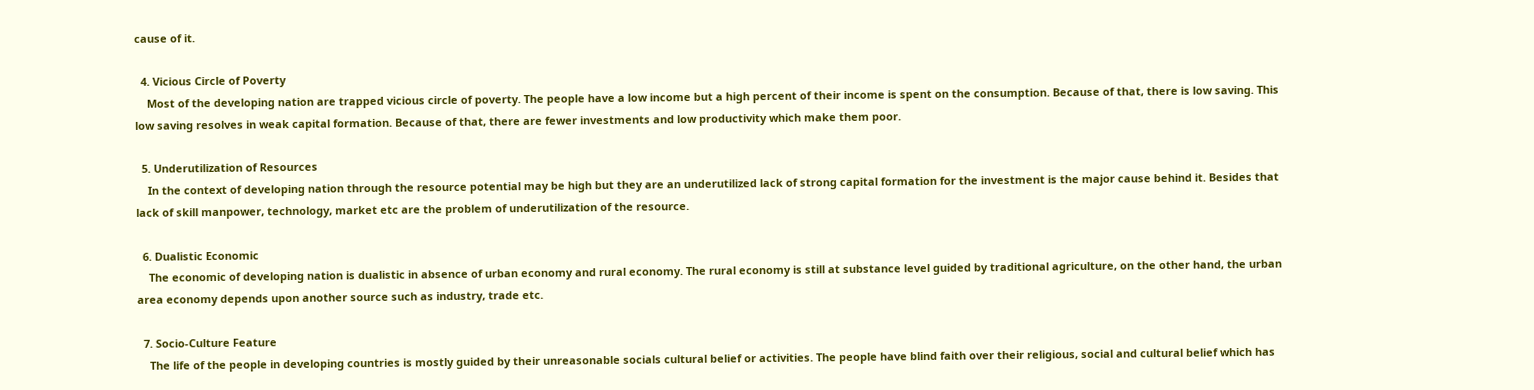cause of it.

  4. Vicious Circle of Poverty
    Most of the developing nation are trapped vicious circle of poverty. The people have a low income but a high percent of their income is spent on the consumption. Because of that, there is low saving. This low saving resolves in weak capital formation. Because of that, there are fewer investments and low productivity which make them poor.

  5. Underutilization of Resources
    In the context of developing nation through the resource potential may be high but they are an underutilized lack of strong capital formation for the investment is the major cause behind it. Besides that lack of skill manpower, technology, market etc are the problem of underutilization of the resource.

  6. Dualistic Economic
    The economic of developing nation is dualistic in absence of urban economy and rural economy. The rural economy is still at substance level guided by traditional agriculture, on the other hand, the urban area economy depends upon another source such as industry, trade etc.

  7. Socio-Culture Feature
    The life of the people in developing countries is mostly guided by their unreasonable socials cultural belief or activities. The people have blind faith over their religious, social and cultural belief which has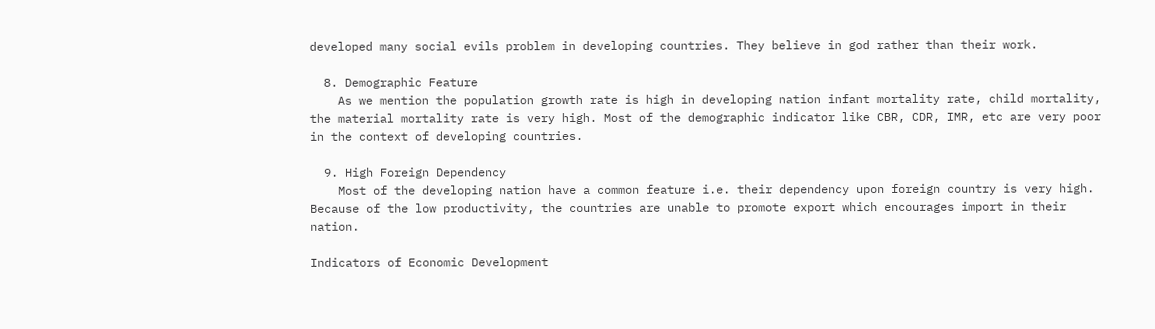developed many social evils problem in developing countries. They believe in god rather than their work.

  8. Demographic Feature
    As we mention the population growth rate is high in developing nation infant mortality rate, child mortality, the material mortality rate is very high. Most of the demographic indicator like CBR, CDR, IMR, etc are very poor in the context of developing countries.

  9. High Foreign Dependency
    Most of the developing nation have a common feature i.e. their dependency upon foreign country is very high. Because of the low productivity, the countries are unable to promote export which encourages import in their nation.

Indicators of Economic Development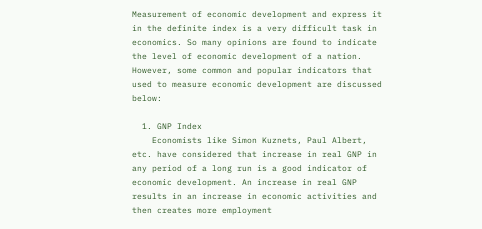Measurement of economic development and express it in the definite index is a very difficult task in economics. So many opinions are found to indicate the level of economic development of a nation. However, some common and popular indicators that used to measure economic development are discussed below:

  1. GNP Index
    Economists like Simon Kuznets, Paul Albert, etc. have considered that increase in real GNP in any period of a long run is a good indicator of economic development. An increase in real GNP results in an increase in economic activities and then creates more employment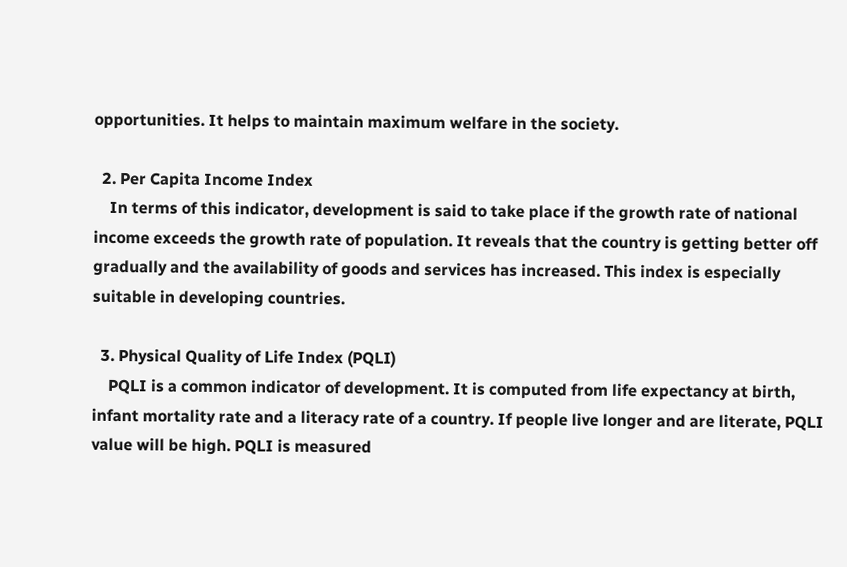opportunities. It helps to maintain maximum welfare in the society.

  2. Per Capita Income Index
    In terms of this indicator, development is said to take place if the growth rate of national income exceeds the growth rate of population. It reveals that the country is getting better off gradually and the availability of goods and services has increased. This index is especially suitable in developing countries.

  3. Physical Quality of Life Index (PQLI)
    PQLI is a common indicator of development. It is computed from life expectancy at birth, infant mortality rate and a literacy rate of a country. If people live longer and are literate, PQLI value will be high. PQLI is measured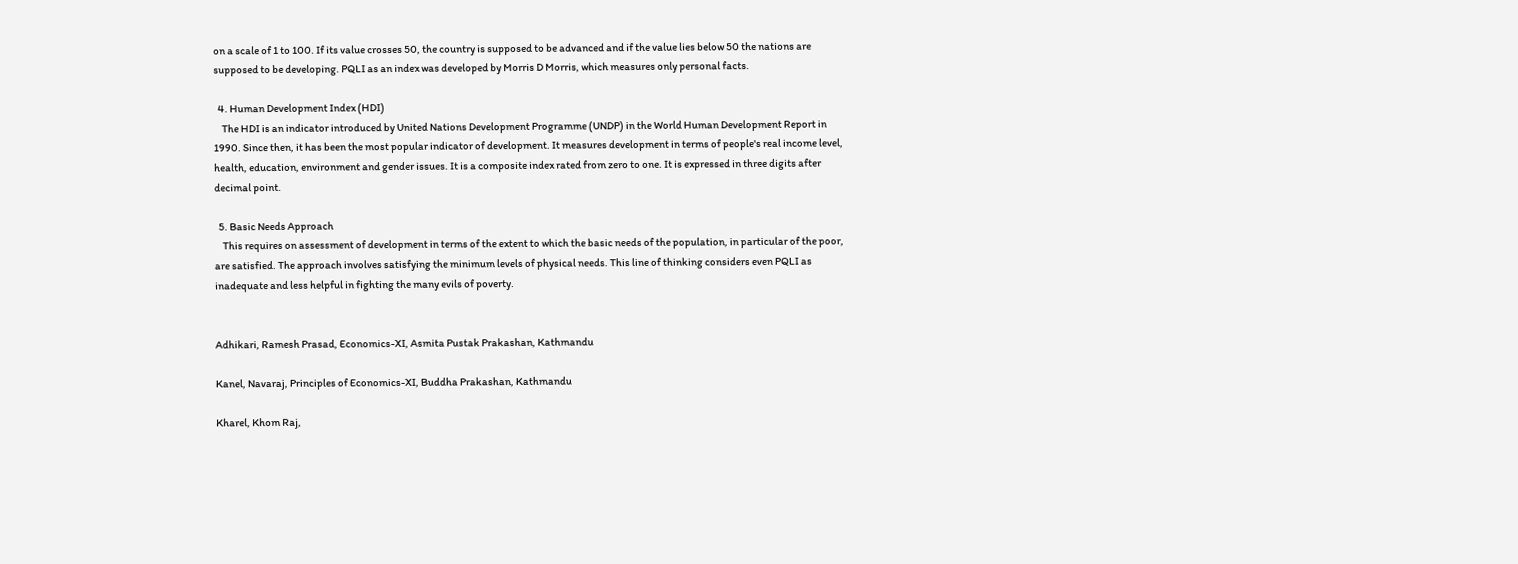on a scale of 1 to 100. If its value crosses 50, the country is supposed to be advanced and if the value lies below 50 the nations are supposed to be developing. PQLI as an index was developed by Morris D Morris, which measures only personal facts.

  4. Human Development Index (HDI)
    The HDI is an indicator introduced by United Nations Development Programme (UNDP) in the World Human Development Report in 1990. Since then, it has been the most popular indicator of development. It measures development in terms of people's real income level, health, education, environment and gender issues. It is a composite index rated from zero to one. It is expressed in three digits after decimal point.

  5. Basic Needs Approach
    This requires on assessment of development in terms of the extent to which the basic needs of the population, in particular of the poor, are satisfied. The approach involves satisfying the minimum levels of physical needs. This line of thinking considers even PQLI as inadequate and less helpful in fighting the many evils of poverty.


Adhikari, Ramesh Prasad, Economics-XI, Asmita Pustak Prakashan, Kathmandu

Kanel, Navaraj, Principles of Economics-XI, Buddha Prakashan, Kathmandu

Kharel, Khom Raj,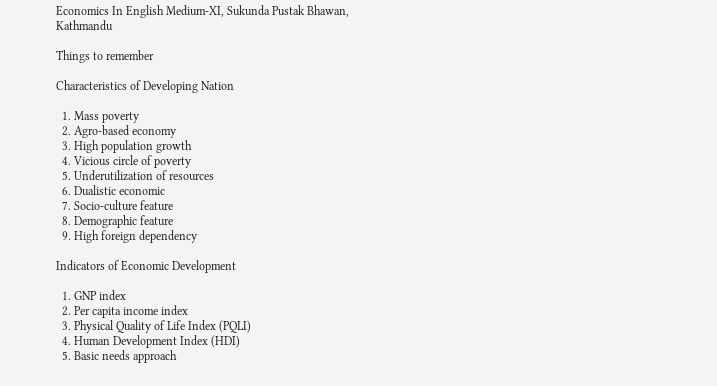Economics In English Medium-XI, Sukunda Pustak Bhawan, Kathmandu

Things to remember

Characteristics of Developing Nation

  1. Mass poverty
  2. Agro-based economy
  3. High population growth
  4. Vicious circle of poverty
  5. Underutilization of resources
  6. Dualistic economic
  7. Socio-culture feature
  8. Demographic feature
  9. High foreign dependency

Indicators of Economic Development

  1. GNP index
  2. Per capita income index
  3. Physical Quality of Life Index (PQLI)
  4. Human Development Index (HDI)
  5. Basic needs approach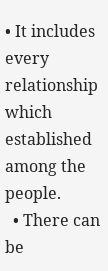• It includes every relationship which established among the people.
  • There can be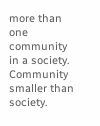more than one community in a society. Community smaller than society.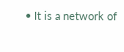• It is a network of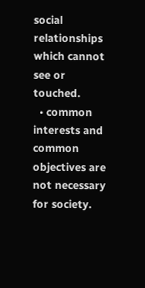social relationships which cannot see or touched.
  • common interests and common objectives are not necessary for society.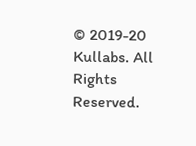© 2019-20 Kullabs. All Rights Reserved.